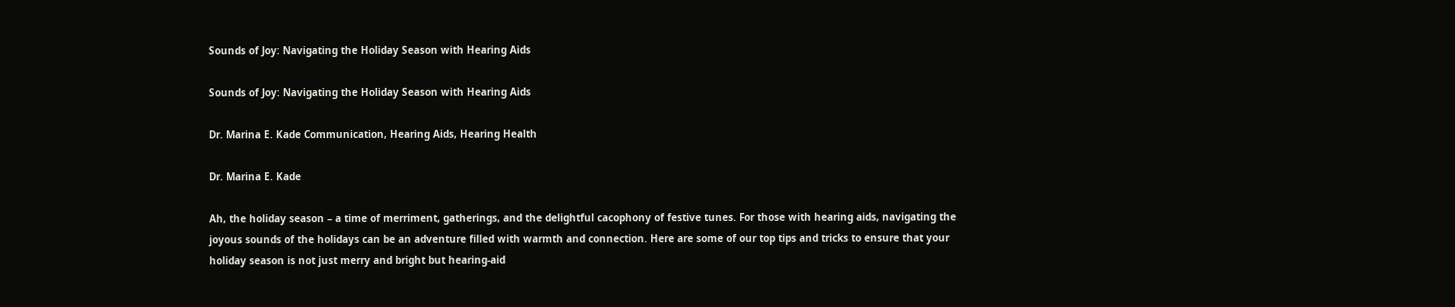Sounds of Joy: Navigating the Holiday Season with Hearing Aids

Sounds of Joy: Navigating the Holiday Season with Hearing Aids

Dr. Marina E. Kade Communication, Hearing Aids, Hearing Health

Dr. Marina E. Kade

Ah, the holiday season – a time of merriment, gatherings, and the delightful cacophony of festive tunes. For those with hearing aids, navigating the joyous sounds of the holidays can be an adventure filled with warmth and connection. Here are some of our top tips and tricks to ensure that your holiday season is not just merry and bright but hearing-aid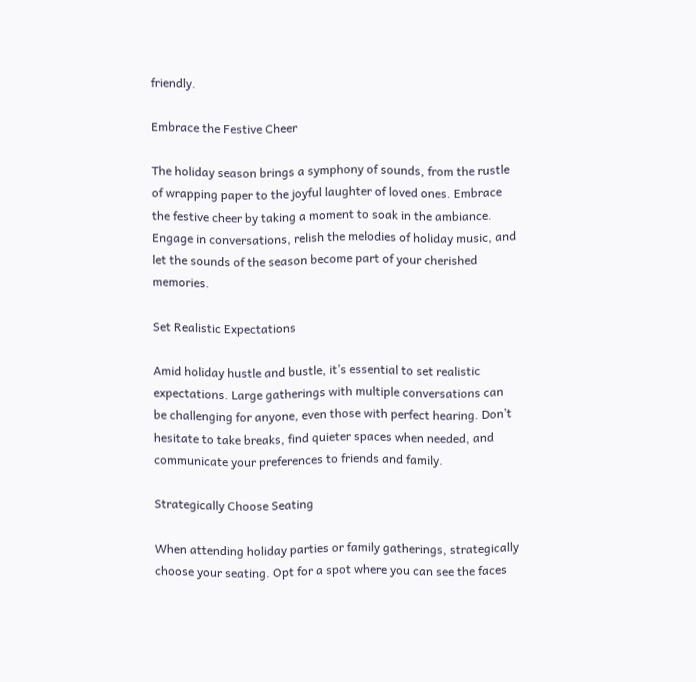friendly.

Embrace the Festive Cheer

The holiday season brings a symphony of sounds, from the rustle of wrapping paper to the joyful laughter of loved ones. Embrace the festive cheer by taking a moment to soak in the ambiance. Engage in conversations, relish the melodies of holiday music, and let the sounds of the season become part of your cherished memories.

Set Realistic Expectations

Amid holiday hustle and bustle, it’s essential to set realistic expectations. Large gatherings with multiple conversations can be challenging for anyone, even those with perfect hearing. Don’t hesitate to take breaks, find quieter spaces when needed, and communicate your preferences to friends and family.

Strategically Choose Seating

When attending holiday parties or family gatherings, strategically choose your seating. Opt for a spot where you can see the faces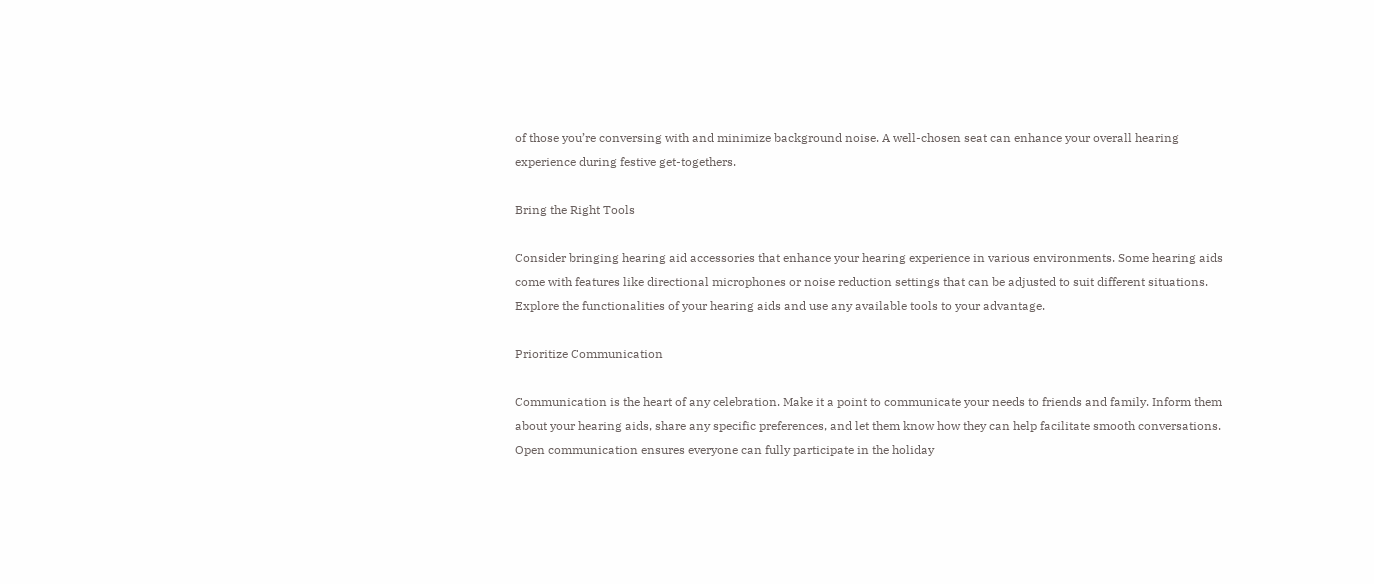of those you’re conversing with and minimize background noise. A well-chosen seat can enhance your overall hearing experience during festive get-togethers.

Bring the Right Tools

Consider bringing hearing aid accessories that enhance your hearing experience in various environments. Some hearing aids come with features like directional microphones or noise reduction settings that can be adjusted to suit different situations. Explore the functionalities of your hearing aids and use any available tools to your advantage.

Prioritize Communication

Communication is the heart of any celebration. Make it a point to communicate your needs to friends and family. Inform them about your hearing aids, share any specific preferences, and let them know how they can help facilitate smooth conversations. Open communication ensures everyone can fully participate in the holiday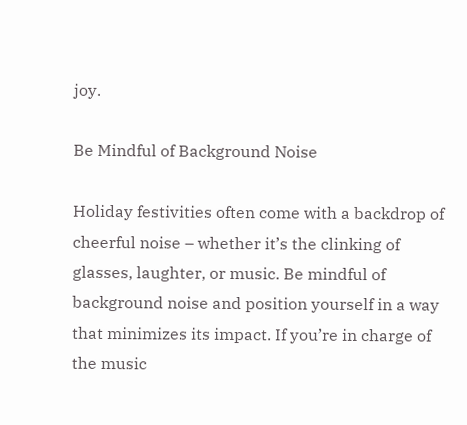joy.

Be Mindful of Background Noise

Holiday festivities often come with a backdrop of cheerful noise – whether it’s the clinking of glasses, laughter, or music. Be mindful of background noise and position yourself in a way that minimizes its impact. If you’re in charge of the music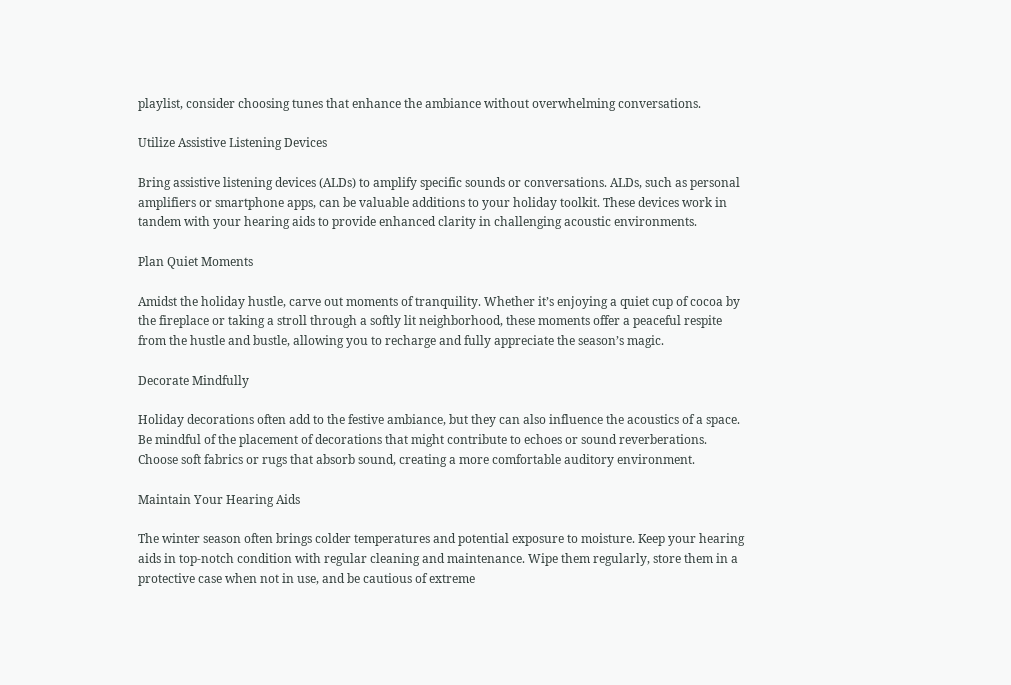playlist, consider choosing tunes that enhance the ambiance without overwhelming conversations.

Utilize Assistive Listening Devices

Bring assistive listening devices (ALDs) to amplify specific sounds or conversations. ALDs, such as personal amplifiers or smartphone apps, can be valuable additions to your holiday toolkit. These devices work in tandem with your hearing aids to provide enhanced clarity in challenging acoustic environments.

Plan Quiet Moments

Amidst the holiday hustle, carve out moments of tranquility. Whether it’s enjoying a quiet cup of cocoa by the fireplace or taking a stroll through a softly lit neighborhood, these moments offer a peaceful respite from the hustle and bustle, allowing you to recharge and fully appreciate the season’s magic.

Decorate Mindfully

Holiday decorations often add to the festive ambiance, but they can also influence the acoustics of a space. Be mindful of the placement of decorations that might contribute to echoes or sound reverberations. Choose soft fabrics or rugs that absorb sound, creating a more comfortable auditory environment.

Maintain Your Hearing Aids

The winter season often brings colder temperatures and potential exposure to moisture. Keep your hearing aids in top-notch condition with regular cleaning and maintenance. Wipe them regularly, store them in a protective case when not in use, and be cautious of extreme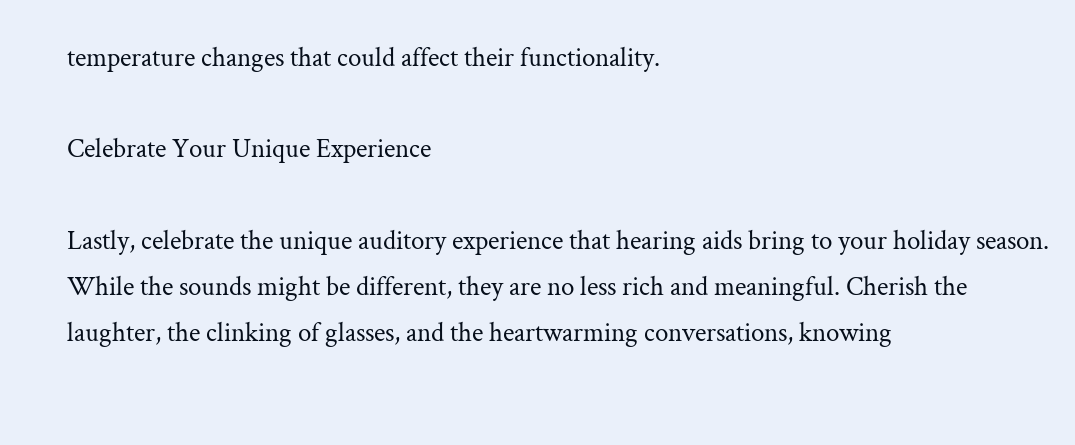temperature changes that could affect their functionality.

Celebrate Your Unique Experience

Lastly, celebrate the unique auditory experience that hearing aids bring to your holiday season. While the sounds might be different, they are no less rich and meaningful. Cherish the laughter, the clinking of glasses, and the heartwarming conversations, knowing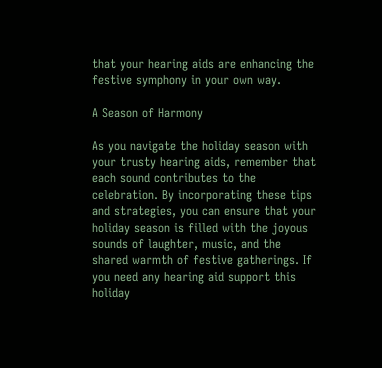that your hearing aids are enhancing the festive symphony in your own way.

A Season of Harmony

As you navigate the holiday season with your trusty hearing aids, remember that each sound contributes to the celebration. By incorporating these tips and strategies, you can ensure that your holiday season is filled with the joyous sounds of laughter, music, and the shared warmth of festive gatherings. If you need any hearing aid support this holiday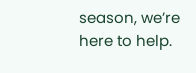season, we’re here to help.